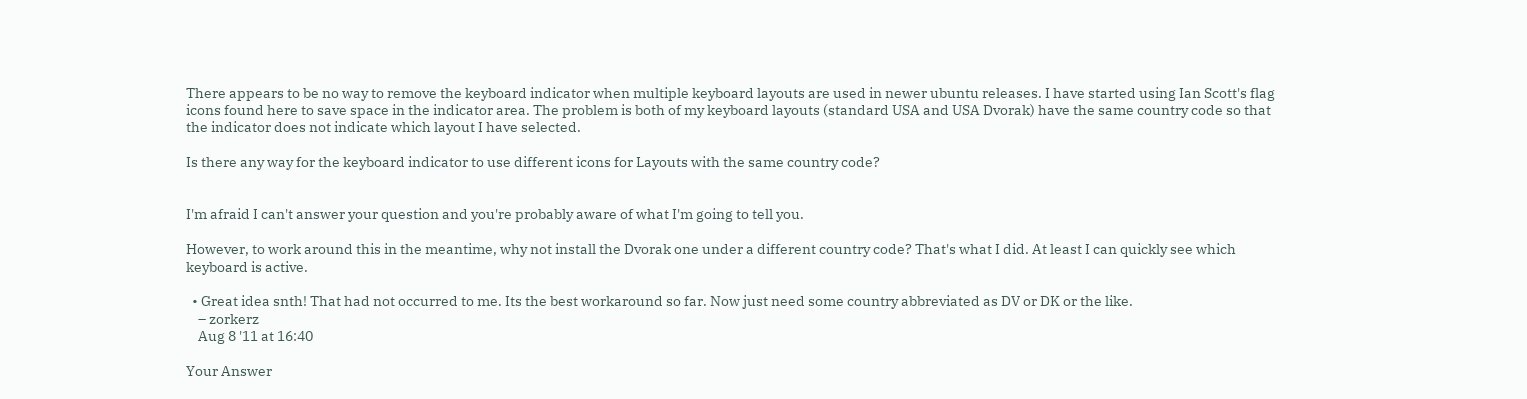There appears to be no way to remove the keyboard indicator when multiple keyboard layouts are used in newer ubuntu releases. I have started using Ian Scott's flag icons found here to save space in the indicator area. The problem is both of my keyboard layouts (standard USA and USA Dvorak) have the same country code so that the indicator does not indicate which layout I have selected.

Is there any way for the keyboard indicator to use different icons for Layouts with the same country code?


I'm afraid I can't answer your question and you're probably aware of what I'm going to tell you.

However, to work around this in the meantime, why not install the Dvorak one under a different country code? That's what I did. At least I can quickly see which keyboard is active.

  • Great idea snth! That had not occurred to me. Its the best workaround so far. Now just need some country abbreviated as DV or DK or the like.
    – zorkerz
    Aug 8 '11 at 16:40

Your Answer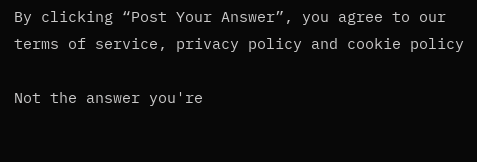By clicking “Post Your Answer”, you agree to our terms of service, privacy policy and cookie policy

Not the answer you're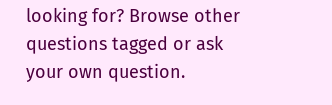looking for? Browse other questions tagged or ask your own question.